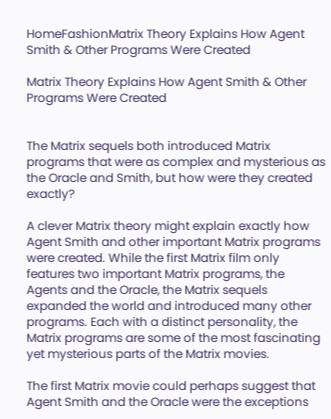HomeFashionMatrix Theory Explains How Agent Smith & Other Programs Were Created

Matrix Theory Explains How Agent Smith & Other Programs Were Created


The Matrix sequels both introduced Matrix programs that were as complex and mysterious as the Oracle and Smith, but how were they created exactly?

A clever Matrix theory might explain exactly how Agent Smith and other important Matrix programs were created. While the first Matrix film only features two important Matrix programs, the Agents and the Oracle, the Matrix sequels expanded the world and introduced many other programs. Each with a distinct personality, the Matrix programs are some of the most fascinating yet mysterious parts of the Matrix movies.

The first Matrix movie could perhaps suggest that Agent Smith and the Oracle were the exceptions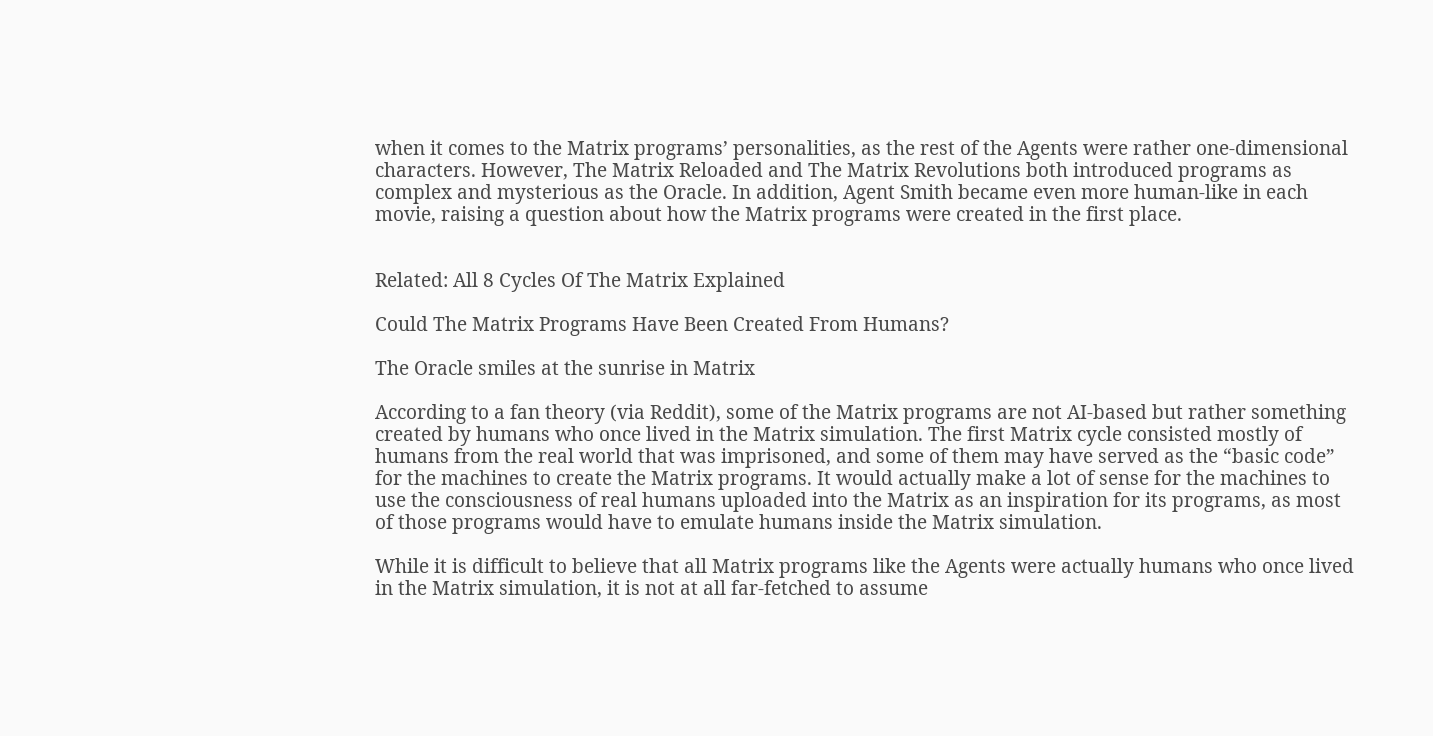when it comes to the Matrix programs’ personalities, as the rest of the Agents were rather one-dimensional characters. However, The Matrix Reloaded and The Matrix Revolutions both introduced programs as complex and mysterious as the Oracle. In addition, Agent Smith became even more human-like in each movie, raising a question about how the Matrix programs were created in the first place.


Related: All 8 Cycles Of The Matrix Explained

Could The Matrix Programs Have Been Created From Humans?

The Oracle smiles at the sunrise in Matrix

According to a fan theory (via Reddit), some of the Matrix programs are not AI-based but rather something created by humans who once lived in the Matrix simulation. The first Matrix cycle consisted mostly of humans from the real world that was imprisoned, and some of them may have served as the “basic code” for the machines to create the Matrix programs. It would actually make a lot of sense for the machines to use the consciousness of real humans uploaded into the Matrix as an inspiration for its programs, as most of those programs would have to emulate humans inside the Matrix simulation.

While it is difficult to believe that all Matrix programs like the Agents were actually humans who once lived in the Matrix simulation, it is not at all far-fetched to assume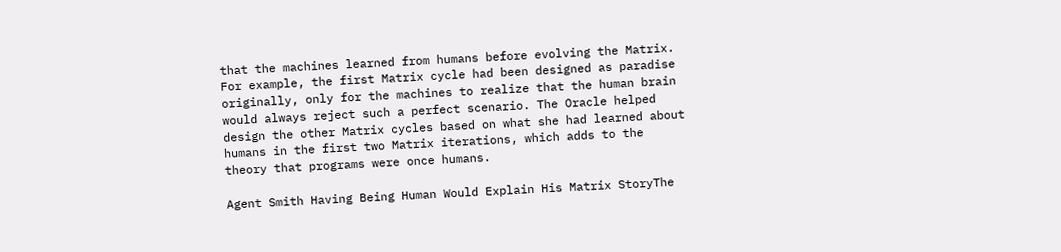that the machines learned from humans before evolving the Matrix. For example, the first Matrix cycle had been designed as paradise originally, only for the machines to realize that the human brain would always reject such a perfect scenario. The Oracle helped design the other Matrix cycles based on what she had learned about humans in the first two Matrix iterations, which adds to the theory that programs were once humans.

Agent Smith Having Being Human Would Explain His Matrix StoryThe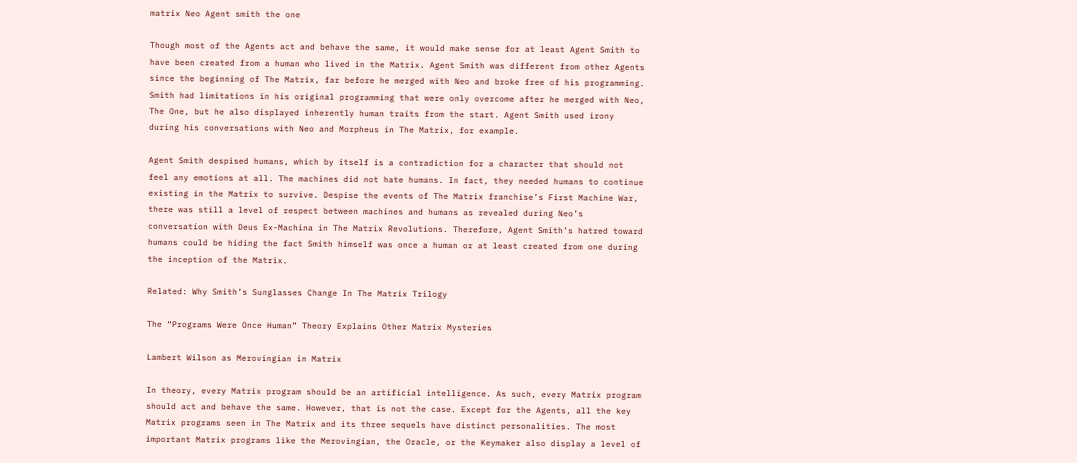matrix Neo Agent smith the one

Though most of the Agents act and behave the same, it would make sense for at least Agent Smith to have been created from a human who lived in the Matrix. Agent Smith was different from other Agents since the beginning of The Matrix, far before he merged with Neo and broke free of his programming. Smith had limitations in his original programming that were only overcome after he merged with Neo, The One, but he also displayed inherently human traits from the start. Agent Smith used irony during his conversations with Neo and Morpheus in The Matrix, for example.

Agent Smith despised humans, which by itself is a contradiction for a character that should not feel any emotions at all. The machines did not hate humans. In fact, they needed humans to continue existing in the Matrix to survive. Despise the events of The Matrix franchise’s First Machine War, there was still a level of respect between machines and humans as revealed during Neo’s conversation with Deus Ex-Machina in The Matrix Revolutions. Therefore, Agent Smith’s hatred toward humans could be hiding the fact Smith himself was once a human or at least created from one during the inception of the Matrix.

Related: Why Smith’s Sunglasses Change In The Matrix Trilogy

The “Programs Were Once Human” Theory Explains Other Matrix Mysteries

Lambert Wilson as Merovingian in Matrix

In theory, every Matrix program should be an artificial intelligence. As such, every Matrix program should act and behave the same. However, that is not the case. Except for the Agents, all the key Matrix programs seen in The Matrix and its three sequels have distinct personalities. The most important Matrix programs like the Merovingian, the Oracle, or the Keymaker also display a level of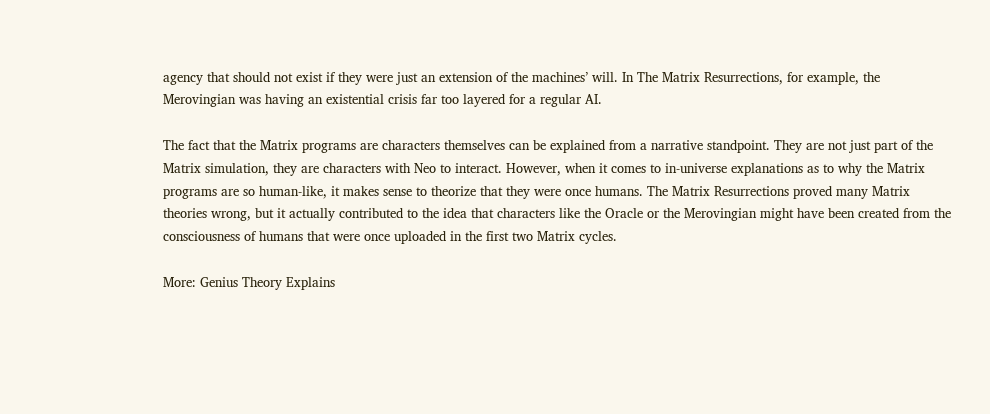agency that should not exist if they were just an extension of the machines’ will. In The Matrix Resurrections, for example, the Merovingian was having an existential crisis far too layered for a regular AI.

The fact that the Matrix programs are characters themselves can be explained from a narrative standpoint. They are not just part of the Matrix simulation, they are characters with Neo to interact. However, when it comes to in-universe explanations as to why the Matrix programs are so human-like, it makes sense to theorize that they were once humans. The Matrix Resurrections proved many Matrix theories wrong, but it actually contributed to the idea that characters like the Oracle or the Merovingian might have been created from the consciousness of humans that were once uploaded in the first two Matrix cycles.

More: Genius Theory Explains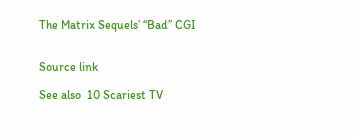The Matrix Sequels’ “Bad” CGI


Source link

See also  10 Scariest TV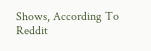Shows, According To Reddit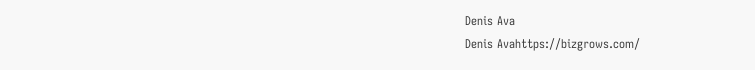Denis Ava
Denis Avahttps://bizgrows.com/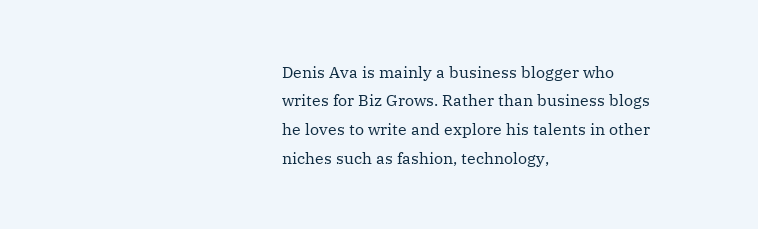Denis Ava is mainly a business blogger who writes for Biz Grows. Rather than business blogs he loves to write and explore his talents in other niches such as fashion, technology,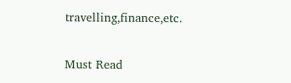travelling,finance,etc.

Must Read